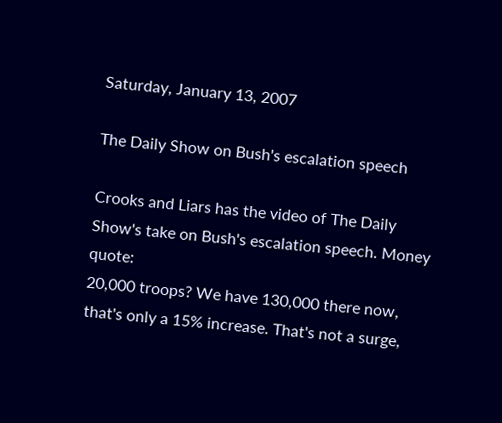Saturday, January 13, 2007

The Daily Show on Bush's escalation speech

Crooks and Liars has the video of The Daily Show's take on Bush's escalation speech. Money quote:
20,000 troops? We have 130,000 there now, that's only a 15% increase. That's not a surge,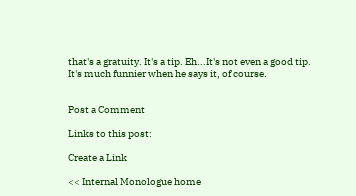that's a gratuity. It's a tip. Eh...It's not even a good tip.
It's much funnier when he says it, of course.


Post a Comment

Links to this post:

Create a Link

<< Internal Monologue home